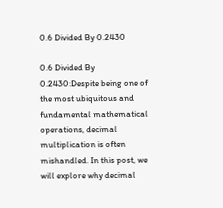0.6 Divided By 0.2430

0.6 Divided By 0.2430:Despite being one of the most ubiquitous and fundamental mathematical operations, decimal multiplication is often mishandled. In this post, we will explore why decimal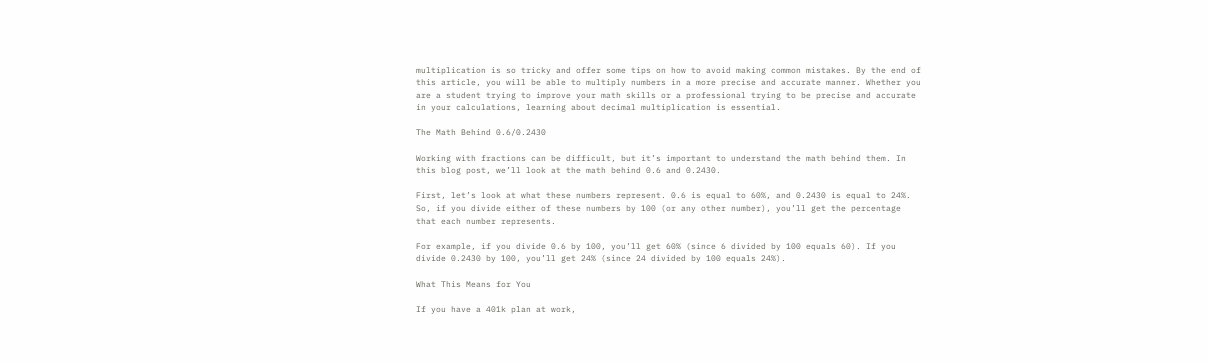multiplication is so tricky and offer some tips on how to avoid making common mistakes. By the end of this article, you will be able to multiply numbers in a more precise and accurate manner. Whether you are a student trying to improve your math skills or a professional trying to be precise and accurate in your calculations, learning about decimal multiplication is essential.

The Math Behind 0.6/0.2430

Working with fractions can be difficult, but it’s important to understand the math behind them. In this blog post, we’ll look at the math behind 0.6 and 0.2430.

First, let’s look at what these numbers represent. 0.6 is equal to 60%, and 0.2430 is equal to 24%. So, if you divide either of these numbers by 100 (or any other number), you’ll get the percentage that each number represents.

For example, if you divide 0.6 by 100, you’ll get 60% (since 6 divided by 100 equals 60). If you divide 0.2430 by 100, you’ll get 24% (since 24 divided by 100 equals 24%).

What This Means for You

If you have a 401k plan at work,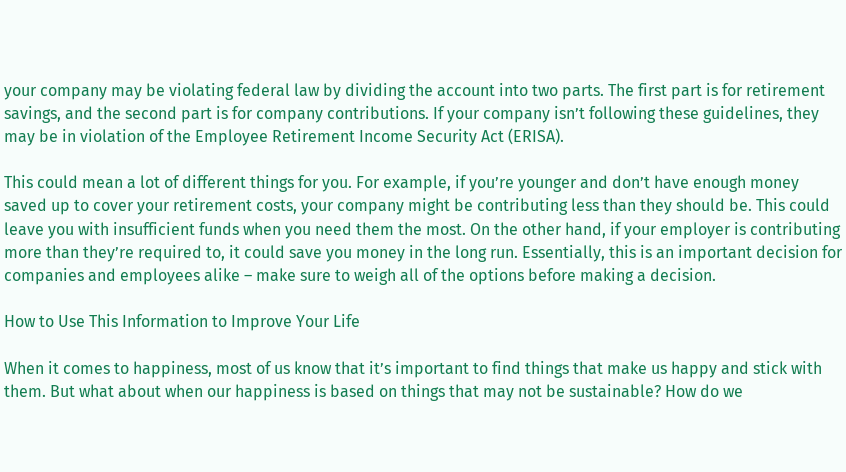your company may be violating federal law by dividing the account into two parts. The first part is for retirement savings, and the second part is for company contributions. If your company isn’t following these guidelines, they may be in violation of the Employee Retirement Income Security Act (ERISA).

This could mean a lot of different things for you. For example, if you’re younger and don’t have enough money saved up to cover your retirement costs, your company might be contributing less than they should be. This could leave you with insufficient funds when you need them the most. On the other hand, if your employer is contributing more than they’re required to, it could save you money in the long run. Essentially, this is an important decision for companies and employees alike – make sure to weigh all of the options before making a decision.

How to Use This Information to Improve Your Life

When it comes to happiness, most of us know that it’s important to find things that make us happy and stick with them. But what about when our happiness is based on things that may not be sustainable? How do we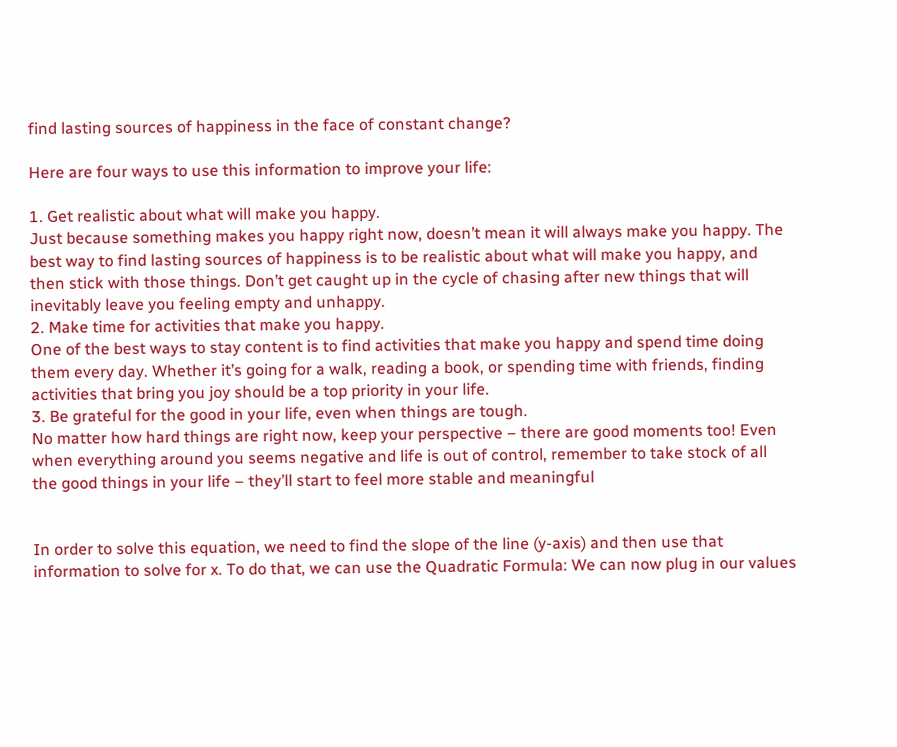find lasting sources of happiness in the face of constant change?

Here are four ways to use this information to improve your life:

1. Get realistic about what will make you happy.
Just because something makes you happy right now, doesn’t mean it will always make you happy. The best way to find lasting sources of happiness is to be realistic about what will make you happy, and then stick with those things. Don’t get caught up in the cycle of chasing after new things that will inevitably leave you feeling empty and unhappy.
2. Make time for activities that make you happy.
One of the best ways to stay content is to find activities that make you happy and spend time doing them every day. Whether it’s going for a walk, reading a book, or spending time with friends, finding activities that bring you joy should be a top priority in your life.
3. Be grateful for the good in your life, even when things are tough.
No matter how hard things are right now, keep your perspective – there are good moments too! Even when everything around you seems negative and life is out of control, remember to take stock of all the good things in your life – they’ll start to feel more stable and meaningful


In order to solve this equation, we need to find the slope of the line (y-axis) and then use that information to solve for x. To do that, we can use the Quadratic Formula: We can now plug in our values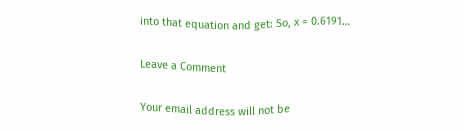into that equation and get: So, x = 0.6191…

Leave a Comment

Your email address will not be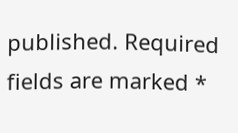published. Required fields are marked *